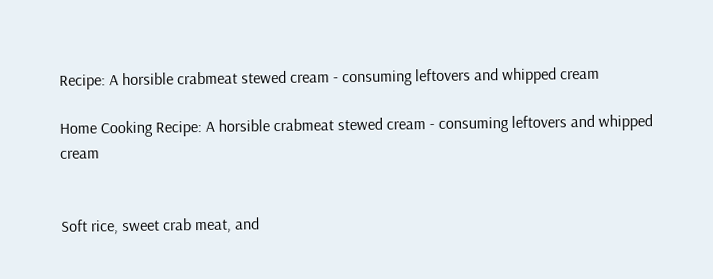Recipe: A horsible crabmeat stewed cream - consuming leftovers and whipped cream

Home Cooking Recipe: A horsible crabmeat stewed cream - consuming leftovers and whipped cream


Soft rice, sweet crab meat, and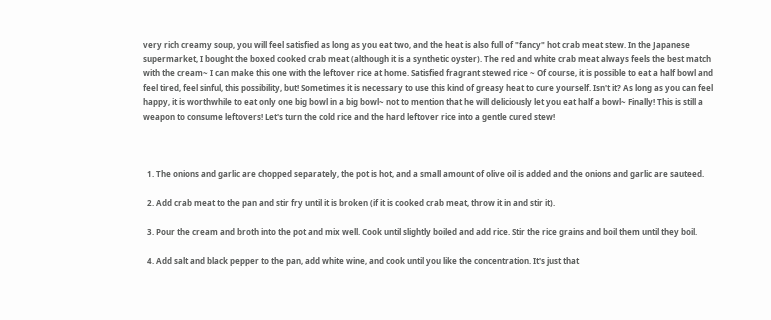very rich creamy soup, you will feel satisfied as long as you eat two, and the heat is also full of "fancy" hot crab meat stew. In the Japanese supermarket, I bought the boxed cooked crab meat (although it is a synthetic oyster). The red and white crab meat always feels the best match with the cream~ I can make this one with the leftover rice at home. Satisfied fragrant stewed rice ~ Of course, it is possible to eat a half bowl and feel tired, feel sinful, this possibility, but! Sometimes it is necessary to use this kind of greasy heat to cure yourself. Isn't it? As long as you can feel happy, it is worthwhile to eat only one big bowl in a big bowl~ not to mention that he will deliciously let you eat half a bowl~ Finally! This is still a weapon to consume leftovers! Let's turn the cold rice and the hard leftover rice into a gentle cured stew!



  1. The onions and garlic are chopped separately, the pot is hot, and a small amount of olive oil is added and the onions and garlic are sauteed.

  2. Add crab meat to the pan and stir fry until it is broken (if it is cooked crab meat, throw it in and stir it).

  3. Pour the cream and broth into the pot and mix well. Cook until slightly boiled and add rice. Stir the rice grains and boil them until they boil.

  4. Add salt and black pepper to the pan, add white wine, and cook until you like the concentration. It's just that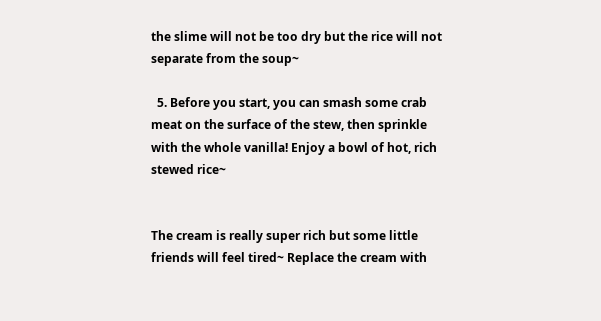the slime will not be too dry but the rice will not separate from the soup~

  5. Before you start, you can smash some crab meat on the surface of the stew, then sprinkle with the whole vanilla! Enjoy a bowl of hot, rich stewed rice~


The cream is really super rich but some little friends will feel tired~ Replace the cream with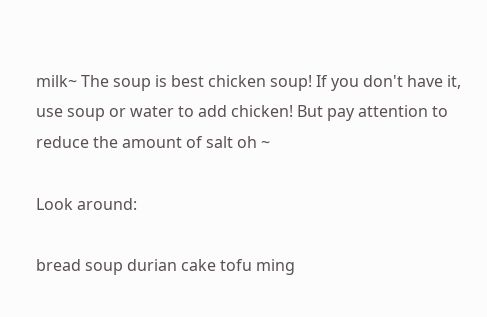milk~ The soup is best chicken soup! If you don't have it, use soup or water to add chicken! But pay attention to reduce the amount of salt oh ~

Look around:

bread soup durian cake tofu ming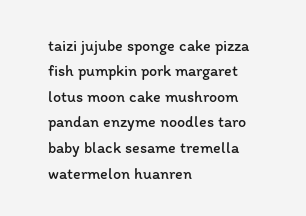taizi jujube sponge cake pizza fish pumpkin pork margaret lotus moon cake mushroom pandan enzyme noodles taro baby black sesame tremella watermelon huanren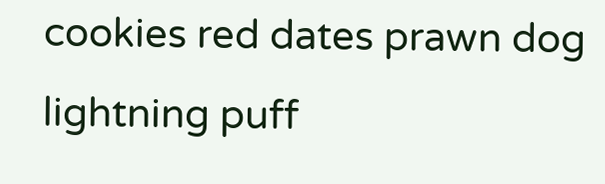cookies red dates prawn dog lightning puff